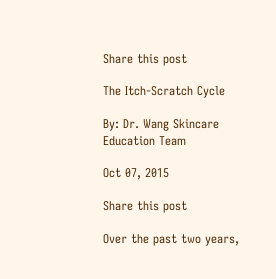Share this post

The Itch-Scratch Cycle

By: Dr. Wang Skincare Education Team

Oct 07, 2015

Share this post

Over the past two years,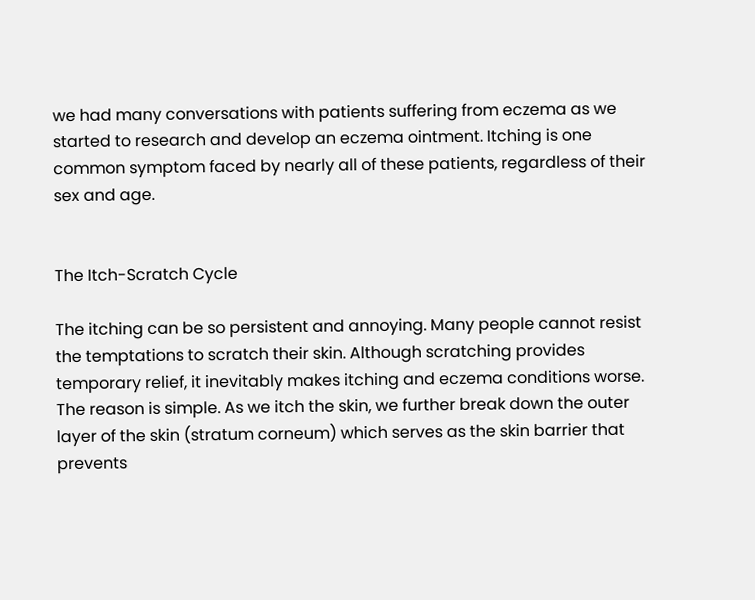we had many conversations with patients suffering from eczema as we started to research and develop an eczema ointment. Itching is one common symptom faced by nearly all of these patients, regardless of their sex and age.


The Itch-Scratch Cycle

The itching can be so persistent and annoying. Many people cannot resist the temptations to scratch their skin. Although scratching provides temporary relief, it inevitably makes itching and eczema conditions worse. The reason is simple. As we itch the skin, we further break down the outer layer of the skin (stratum corneum) which serves as the skin barrier that prevents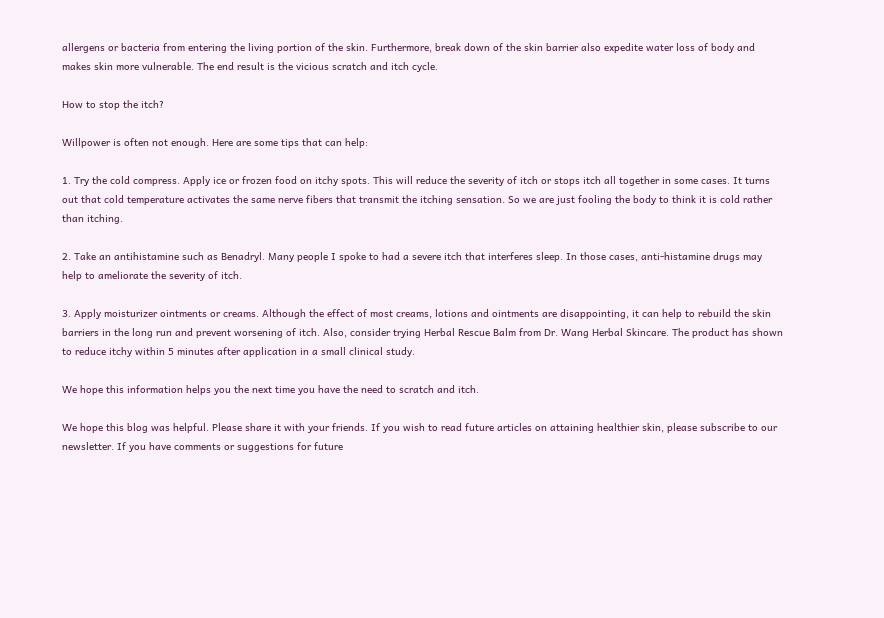allergens or bacteria from entering the living portion of the skin. Furthermore, break down of the skin barrier also expedite water loss of body and makes skin more vulnerable. The end result is the vicious scratch and itch cycle.

How to stop the itch?

Willpower is often not enough. Here are some tips that can help:

1. Try the cold compress. Apply ice or frozen food on itchy spots. This will reduce the severity of itch or stops itch all together in some cases. It turns out that cold temperature activates the same nerve fibers that transmit the itching sensation. So we are just fooling the body to think it is cold rather than itching.

2. Take an antihistamine such as Benadryl. Many people I spoke to had a severe itch that interferes sleep. In those cases, anti-histamine drugs may help to ameliorate the severity of itch.

3. Apply moisturizer ointments or creams. Although the effect of most creams, lotions and ointments are disappointing, it can help to rebuild the skin barriers in the long run and prevent worsening of itch. Also, consider trying Herbal Rescue Balm from Dr. Wang Herbal Skincare. The product has shown to reduce itchy within 5 minutes after application in a small clinical study.

We hope this information helps you the next time you have the need to scratch and itch.

We hope this blog was helpful. Please share it with your friends. If you wish to read future articles on attaining healthier skin, please subscribe to our newsletter. If you have comments or suggestions for future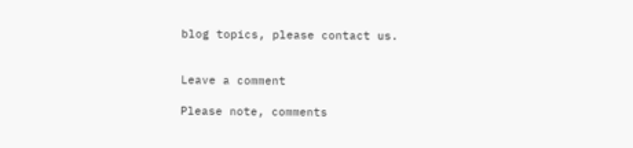blog topics, please contact us.


Leave a comment

Please note, comments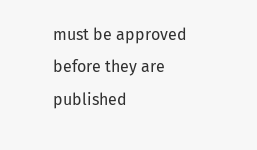must be approved before they are published